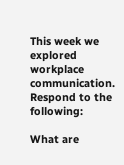This week we explored workplace communication. Respond to the following:

What are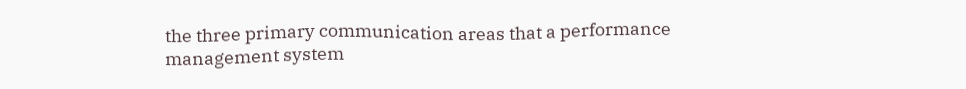the three primary communication areas that a performance management system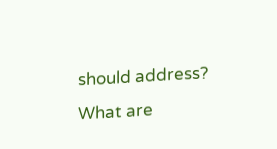should address?
What are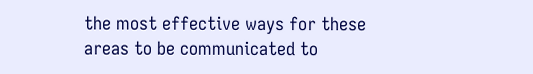the most effective ways for these areas to be communicated to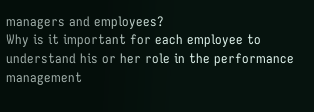managers and employees?
Why is it important for each employee to understand his or her role in the performance management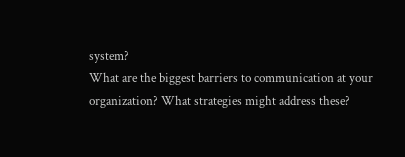system?
What are the biggest barriers to communication at your organization? What strategies might address these?